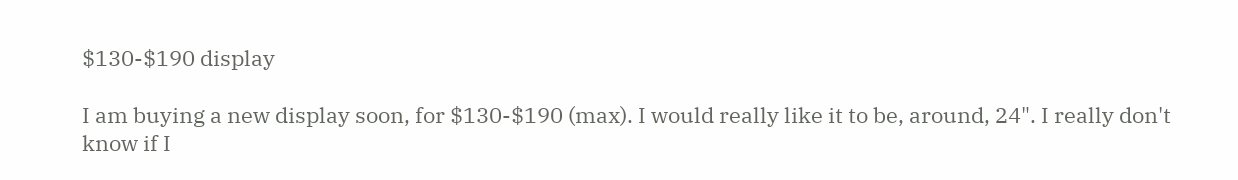$130-$190 display

I am buying a new display soon, for $130-$190 (max). I would really like it to be, around, 24". I really don't know if I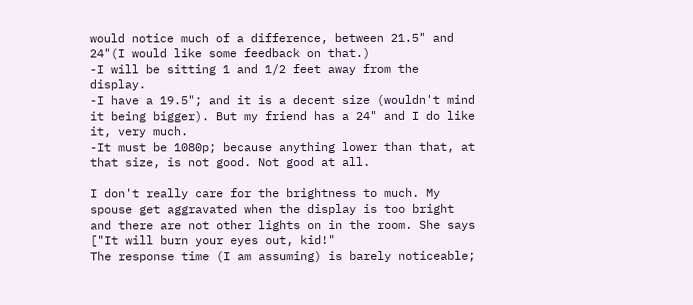would notice much of a difference, between 21.5" and 24"(I would like some feedback on that.)
-I will be sitting 1 and 1/2 feet away from the display.
-I have a 19.5"; and it is a decent size (wouldn't mind it being bigger). But my friend has a 24" and I do like it, very much.
-It must be 1080p; because anything lower than that, at that size, is not good. Not good at all.

I don't really care for the brightness to much. My spouse get aggravated when the display is too bright and there are not other lights on in the room. She says ["It will burn your eyes out, kid!"
The response time (I am assuming) is barely noticeable;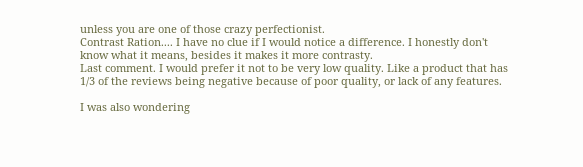unless you are one of those crazy perfectionist.
Contrast Ration.... I have no clue if I would notice a difference. I honestly don't know what it means, besides it makes it more contrasty.
Last comment. I would prefer it not to be very low quality. Like a product that has 1/3 of the reviews being negative because of poor quality, or lack of any features.

I was also wondering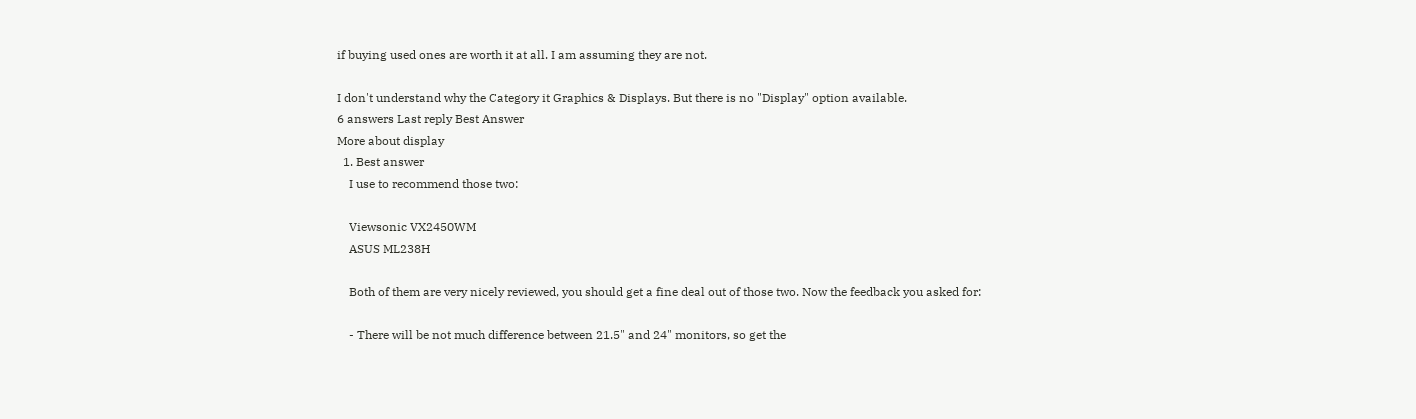if buying used ones are worth it at all. I am assuming they are not.

I don't understand why the Category it Graphics & Displays. But there is no "Display" option available.
6 answers Last reply Best Answer
More about display
  1. Best answer
    I use to recommend those two:

    Viewsonic VX2450WM
    ASUS ML238H

    Both of them are very nicely reviewed, you should get a fine deal out of those two. Now the feedback you asked for:

    - There will be not much difference between 21.5" and 24" monitors, so get the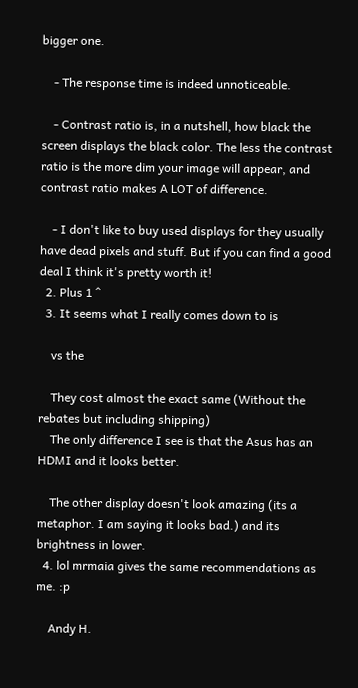bigger one.

    - The response time is indeed unnoticeable.

    - Contrast ratio is, in a nutshell, how black the screen displays the black color. The less the contrast ratio is the more dim your image will appear, and contrast ratio makes A LOT of difference.

    - I don't like to buy used displays for they usually have dead pixels and stuff. But if you can find a good deal I think it's pretty worth it!
  2. Plus 1 ^
  3. It seems what I really comes down to is

    vs the

    They cost almost the exact same (Without the rebates but including shipping)
    The only difference I see is that the Asus has an HDMI and it looks better.

    The other display doesn't look amazing (its a metaphor. I am saying it looks bad.) and its brightness in lower.
  4. lol mrmaia gives the same recommendations as me. :p

    Andy H.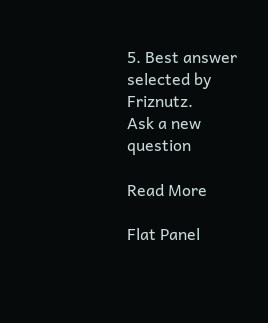5. Best answer selected by Friznutz.
Ask a new question

Read More

Flat Panel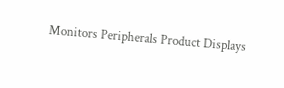Monitors Peripherals Product Displays